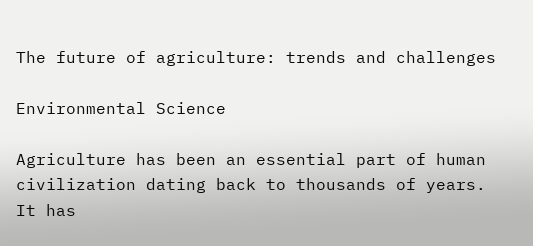The future of agriculture: trends and challenges

Environmental Science

Agriculture has been an essential part of human civilization dating back to thousands of years. It has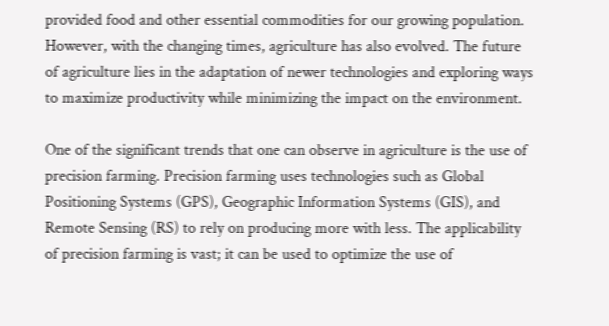provided food and other essential commodities for our growing population. However, with the changing times, agriculture has also evolved. The future of agriculture lies in the adaptation of newer technologies and exploring ways to maximize productivity while minimizing the impact on the environment.

One of the significant trends that one can observe in agriculture is the use of precision farming. Precision farming uses technologies such as Global Positioning Systems (GPS), Geographic Information Systems (GIS), and Remote Sensing (RS) to rely on producing more with less. The applicability of precision farming is vast; it can be used to optimize the use of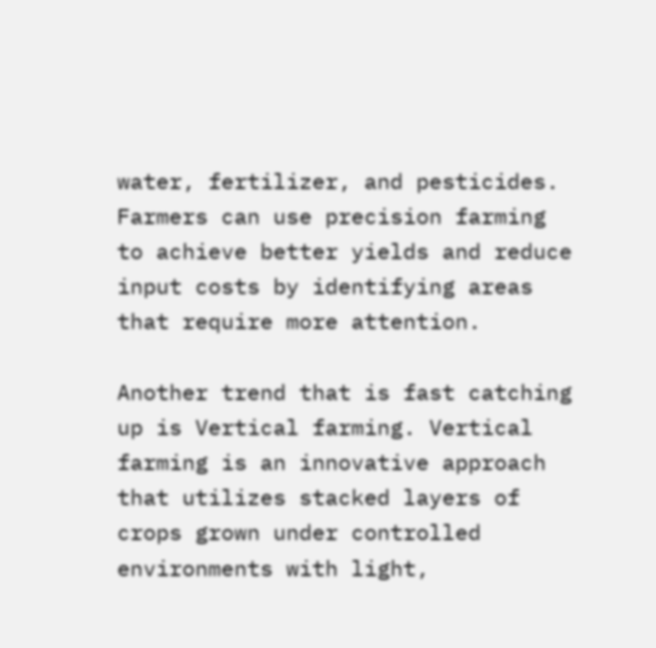water, fertilizer, and pesticides. Farmers can use precision farming to achieve better yields and reduce input costs by identifying areas that require more attention.

Another trend that is fast catching up is Vertical farming. Vertical farming is an innovative approach that utilizes stacked layers of crops grown under controlled environments with light,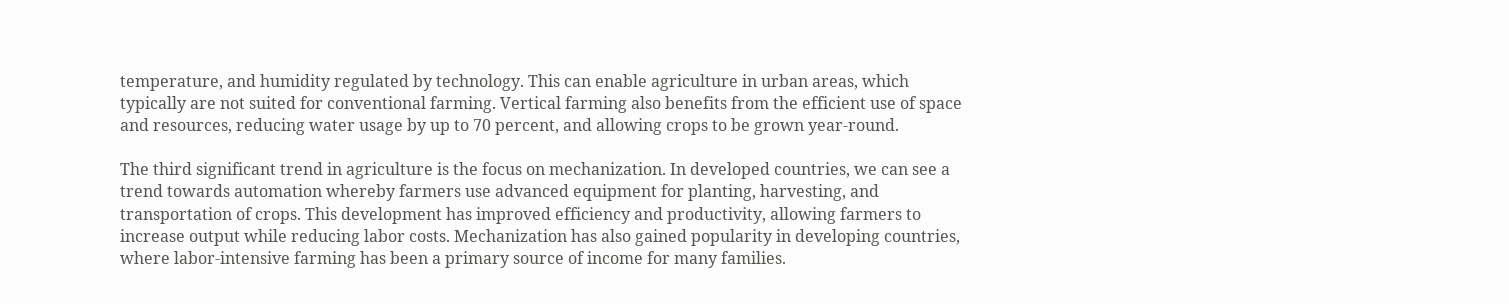temperature, and humidity regulated by technology. This can enable agriculture in urban areas, which typically are not suited for conventional farming. Vertical farming also benefits from the efficient use of space and resources, reducing water usage by up to 70 percent, and allowing crops to be grown year-round.

The third significant trend in agriculture is the focus on mechanization. In developed countries, we can see a trend towards automation whereby farmers use advanced equipment for planting, harvesting, and transportation of crops. This development has improved efficiency and productivity, allowing farmers to increase output while reducing labor costs. Mechanization has also gained popularity in developing countries, where labor-intensive farming has been a primary source of income for many families.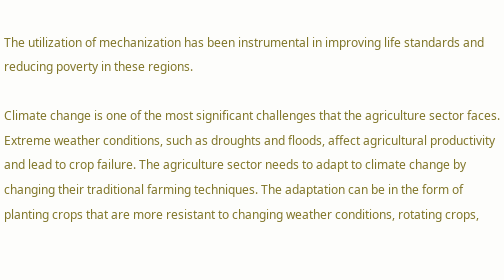The utilization of mechanization has been instrumental in improving life standards and reducing poverty in these regions.

Climate change is one of the most significant challenges that the agriculture sector faces. Extreme weather conditions, such as droughts and floods, affect agricultural productivity and lead to crop failure. The agriculture sector needs to adapt to climate change by changing their traditional farming techniques. The adaptation can be in the form of planting crops that are more resistant to changing weather conditions, rotating crops,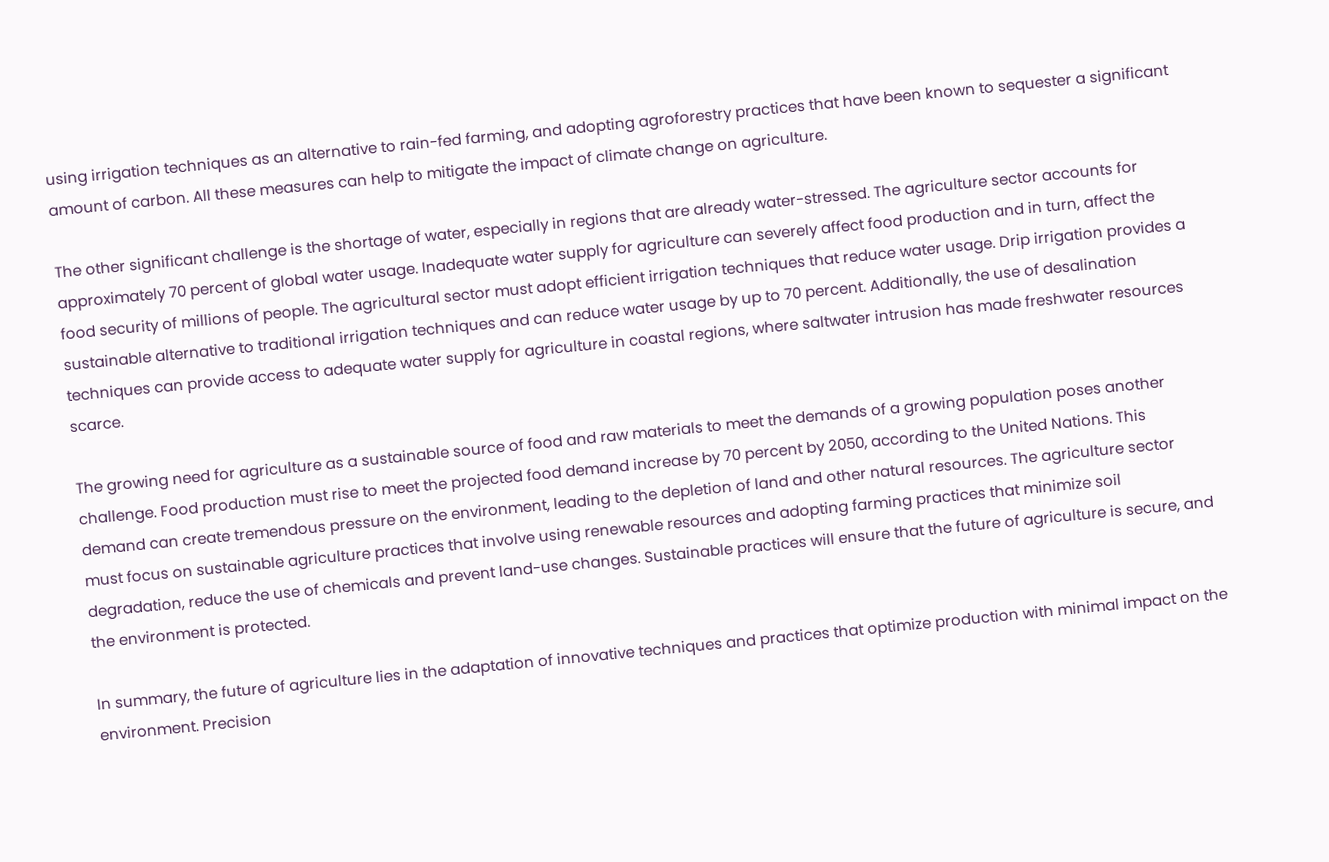using irrigation techniques as an alternative to rain-fed farming, and adopting agroforestry practices that have been known to sequester a significant amount of carbon. All these measures can help to mitigate the impact of climate change on agriculture.

The other significant challenge is the shortage of water, especially in regions that are already water-stressed. The agriculture sector accounts for approximately 70 percent of global water usage. Inadequate water supply for agriculture can severely affect food production and in turn, affect the food security of millions of people. The agricultural sector must adopt efficient irrigation techniques that reduce water usage. Drip irrigation provides a sustainable alternative to traditional irrigation techniques and can reduce water usage by up to 70 percent. Additionally, the use of desalination techniques can provide access to adequate water supply for agriculture in coastal regions, where saltwater intrusion has made freshwater resources scarce.

The growing need for agriculture as a sustainable source of food and raw materials to meet the demands of a growing population poses another challenge. Food production must rise to meet the projected food demand increase by 70 percent by 2050, according to the United Nations. This demand can create tremendous pressure on the environment, leading to the depletion of land and other natural resources. The agriculture sector must focus on sustainable agriculture practices that involve using renewable resources and adopting farming practices that minimize soil degradation, reduce the use of chemicals and prevent land-use changes. Sustainable practices will ensure that the future of agriculture is secure, and the environment is protected.

In summary, the future of agriculture lies in the adaptation of innovative techniques and practices that optimize production with minimal impact on the environment. Precision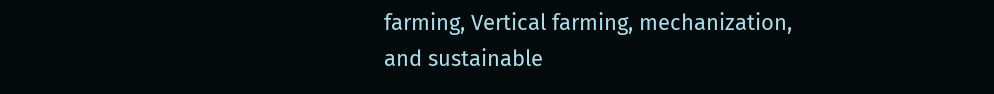farming, Vertical farming, mechanization, and sustainable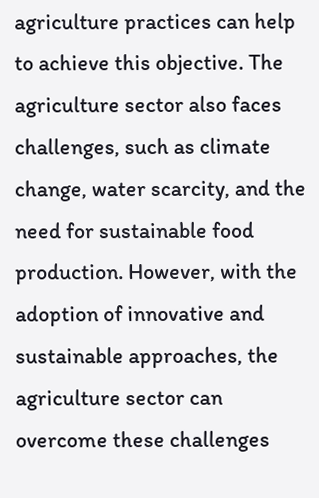agriculture practices can help to achieve this objective. The agriculture sector also faces challenges, such as climate change, water scarcity, and the need for sustainable food production. However, with the adoption of innovative and sustainable approaches, the agriculture sector can overcome these challenges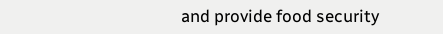and provide food security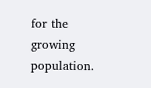for the growing population.